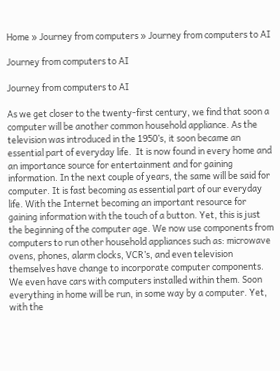Home » Journey from computers » Journey from computers to AI

Journey from computers to AI

Journey from computers to AI

As we get closer to the twenty-first century, we find that soon a computer will be another common household appliance. As the television was introduced in the 1950’s, it soon became an essential part of everyday life.  It is now found in every home and an importance source for entertainment and for gaining information. In the next couple of years, the same will be said for computer. It is fast becoming as essential part of our everyday life. With the Internet becoming an important resource for gaining information with the touch of a button. Yet, this is just the beginning of the computer age. We now use components from computers to run other household appliances such as: microwave ovens, phones, alarm clocks, VCR’s, and even television themselves have change to incorporate computer components.  We even have cars with computers installed within them. Soon everything in home will be run, in some way by a computer. Yet, with the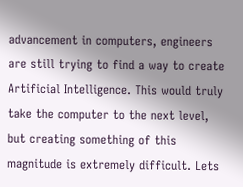advancement in computers, engineers are still trying to find a way to create Artificial Intelligence. This would truly take the computer to the next level, but creating something of this magnitude is extremely difficult. Lets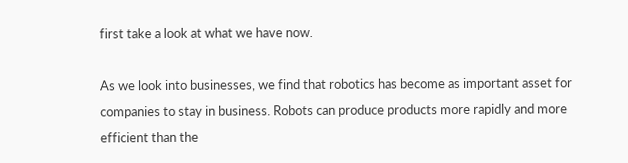first take a look at what we have now.

As we look into businesses, we find that robotics has become as important asset for companies to stay in business. Robots can produce products more rapidly and more efficient than the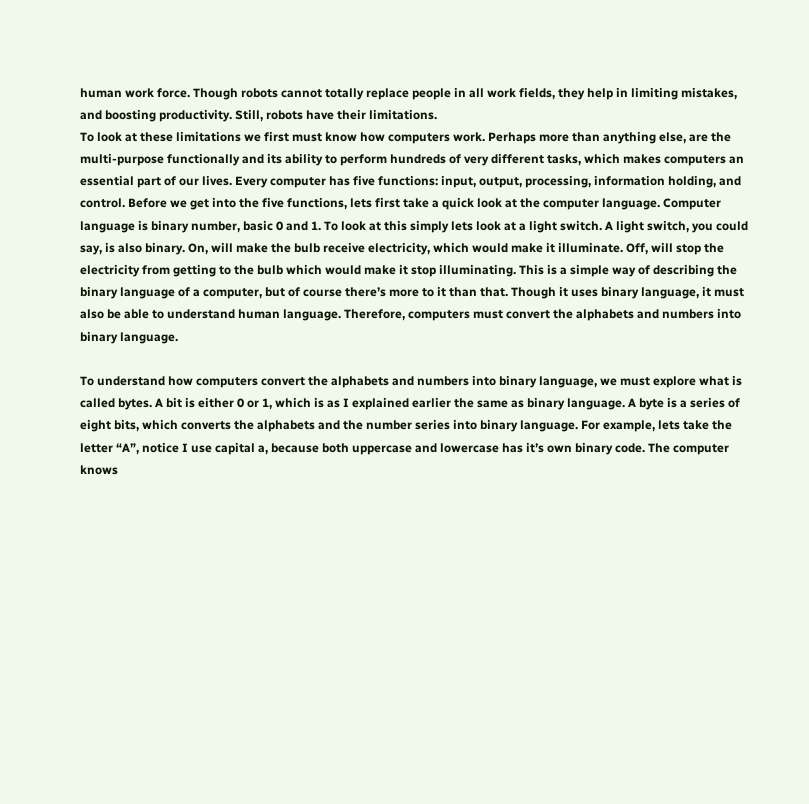human work force. Though robots cannot totally replace people in all work fields, they help in limiting mistakes, and boosting productivity. Still, robots have their limitations.
To look at these limitations we first must know how computers work. Perhaps more than anything else, are the multi-purpose functionally and its ability to perform hundreds of very different tasks, which makes computers an essential part of our lives. Every computer has five functions: input, output, processing, information holding, and control. Before we get into the five functions, lets first take a quick look at the computer language. Computer language is binary number, basic 0 and 1. To look at this simply lets look at a light switch. A light switch, you could say, is also binary. On, will make the bulb receive electricity, which would make it illuminate. Off, will stop the electricity from getting to the bulb which would make it stop illuminating. This is a simple way of describing the binary language of a computer, but of course there’s more to it than that. Though it uses binary language, it must also be able to understand human language. Therefore, computers must convert the alphabets and numbers into binary language.

To understand how computers convert the alphabets and numbers into binary language, we must explore what is called bytes. A bit is either 0 or 1, which is as I explained earlier the same as binary language. A byte is a series of eight bits, which converts the alphabets and the number series into binary language. For example, lets take the letter “A”, notice I use capital a, because both uppercase and lowercase has it’s own binary code. The computer knows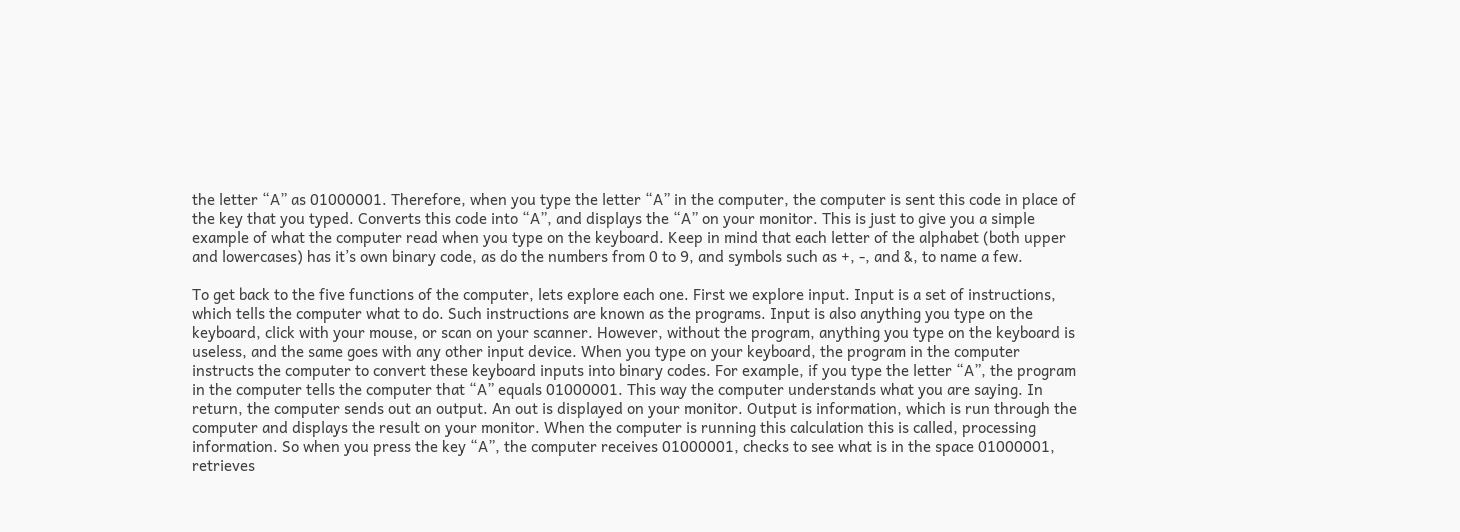the letter “A” as 01000001. Therefore, when you type the letter “A” in the computer, the computer is sent this code in place of the key that you typed. Converts this code into “A”, and displays the “A” on your monitor. This is just to give you a simple example of what the computer read when you type on the keyboard. Keep in mind that each letter of the alphabet (both upper and lowercases) has it’s own binary code, as do the numbers from 0 to 9, and symbols such as +, -, and &, to name a few.

To get back to the five functions of the computer, lets explore each one. First we explore input. Input is a set of instructions, which tells the computer what to do. Such instructions are known as the programs. Input is also anything you type on the keyboard, click with your mouse, or scan on your scanner. However, without the program, anything you type on the keyboard is useless, and the same goes with any other input device. When you type on your keyboard, the program in the computer instructs the computer to convert these keyboard inputs into binary codes. For example, if you type the letter “A”, the program in the computer tells the computer that “A” equals 01000001. This way the computer understands what you are saying. In return, the computer sends out an output. An out is displayed on your monitor. Output is information, which is run through the computer and displays the result on your monitor. When the computer is running this calculation this is called, processing information. So when you press the key “A”, the computer receives 01000001, checks to see what is in the space 01000001, retrieves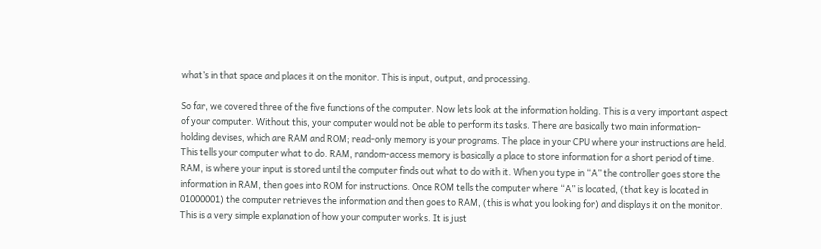what’s in that space and places it on the monitor. This is input, output, and processing.

So far, we covered three of the five functions of the computer. Now lets look at the information holding. This is a very important aspect of your computer. Without this, your computer would not be able to perform its tasks. There are basically two main information-holding devises, which are RAM and ROM; read-only memory is your programs. The place in your CPU where your instructions are held. This tells your computer what to do. RAM, random-access memory is basically a place to store information for a short period of time. RAM, is where your input is stored until the computer finds out what to do with it. When you type in “A” the controller goes store the information in RAM, then goes into ROM for instructions. Once ROM tells the computer where “A” is located, (that key is located in 01000001) the computer retrieves the information and then goes to RAM, (this is what you looking for) and displays it on the monitor. This is a very simple explanation of how your computer works. It is just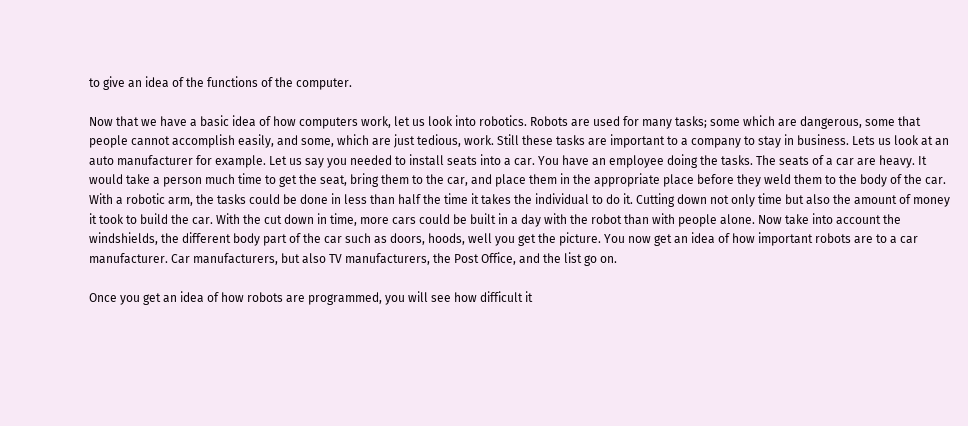to give an idea of the functions of the computer.

Now that we have a basic idea of how computers work, let us look into robotics. Robots are used for many tasks; some which are dangerous, some that people cannot accomplish easily, and some, which are just tedious, work. Still these tasks are important to a company to stay in business. Lets us look at an auto manufacturer for example. Let us say you needed to install seats into a car. You have an employee doing the tasks. The seats of a car are heavy. It would take a person much time to get the seat, bring them to the car, and place them in the appropriate place before they weld them to the body of the car. With a robotic arm, the tasks could be done in less than half the time it takes the individual to do it. Cutting down not only time but also the amount of money it took to build the car. With the cut down in time, more cars could be built in a day with the robot than with people alone. Now take into account the windshields, the different body part of the car such as doors, hoods, well you get the picture. You now get an idea of how important robots are to a car manufacturer. Car manufacturers, but also TV manufacturers, the Post Office, and the list go on.

Once you get an idea of how robots are programmed, you will see how difficult it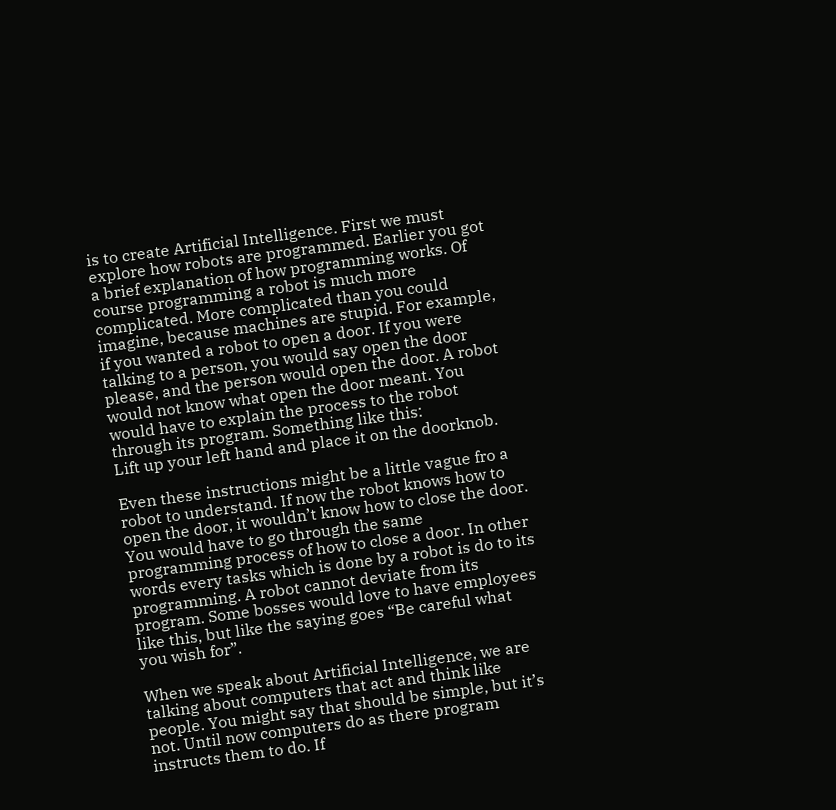is to create Artificial Intelligence. First we must explore how robots are programmed. Earlier you got a brief explanation of how programming works. Of course programming a robot is much more complicated. More complicated than you could imagine, because machines are stupid. For example, if you wanted a robot to open a door. If you were talking to a person, you would say open the door please, and the person would open the door. A robot would not know what open the door meant. You would have to explain the process to the robot through its program. Something like this:
Lift up your left hand and place it on the doorknob.

Even these instructions might be a little vague fro a robot to understand. If now the robot knows how to open the door, it wouldn’t know how to close the door. You would have to go through the same programming process of how to close a door. In other words every tasks which is done by a robot is do to its programming. A robot cannot deviate from its program. Some bosses would love to have employees like this, but like the saying goes “Be careful what you wish for”.

When we speak about Artificial Intelligence, we are talking about computers that act and think like people. You might say that should be simple, but it’s not. Until now computers do as there program instructs them to do. If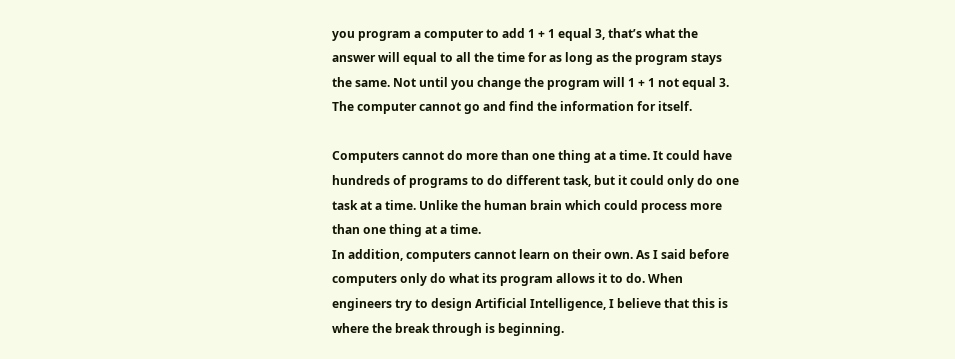you program a computer to add 1 + 1 equal 3, that’s what the answer will equal to all the time for as long as the program stays the same. Not until you change the program will 1 + 1 not equal 3. The computer cannot go and find the information for itself.

Computers cannot do more than one thing at a time. It could have hundreds of programs to do different task, but it could only do one task at a time. Unlike the human brain which could process more than one thing at a time.
In addition, computers cannot learn on their own. As I said before computers only do what its program allows it to do. When engineers try to design Artificial Intelligence, I believe that this is where the break through is beginning.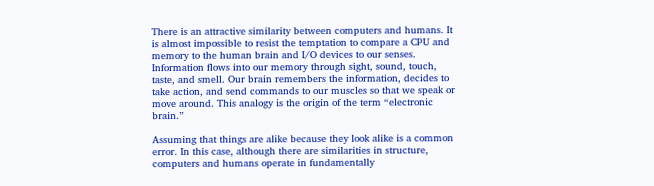There is an attractive similarity between computers and humans. It is almost impossible to resist the temptation to compare a CPU and memory to the human brain and I/O devices to our senses. Information flows into our memory through sight, sound, touch, taste, and smell. Our brain remembers the information, decides to take action, and send commands to our muscles so that we speak or move around. This analogy is the origin of the term “electronic brain.”

Assuming that things are alike because they look alike is a common error. In this case, although there are similarities in structure, computers and humans operate in fundamentally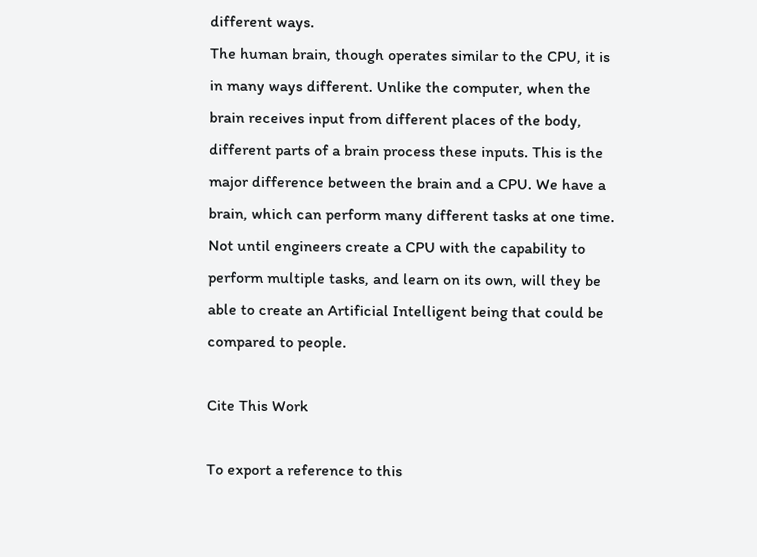different ways.
The human brain, though operates similar to the CPU, it is in many ways different. Unlike the computer, when the brain receives input from different places of the body, different parts of a brain process these inputs. This is the major difference between the brain and a CPU. We have a brain, which can perform many different tasks at one time. Not until engineers create a CPU with the capability to perform multiple tasks, and learn on its own, will they be able to create an Artificial Intelligent being that could be compared to people.

Cite This Work

To export a reference to this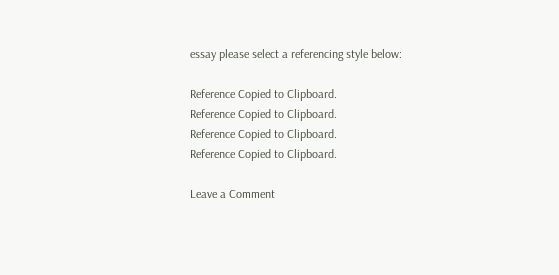essay please select a referencing style below:

Reference Copied to Clipboard.
Reference Copied to Clipboard.
Reference Copied to Clipboard.
Reference Copied to Clipboard.

Leave a Comment